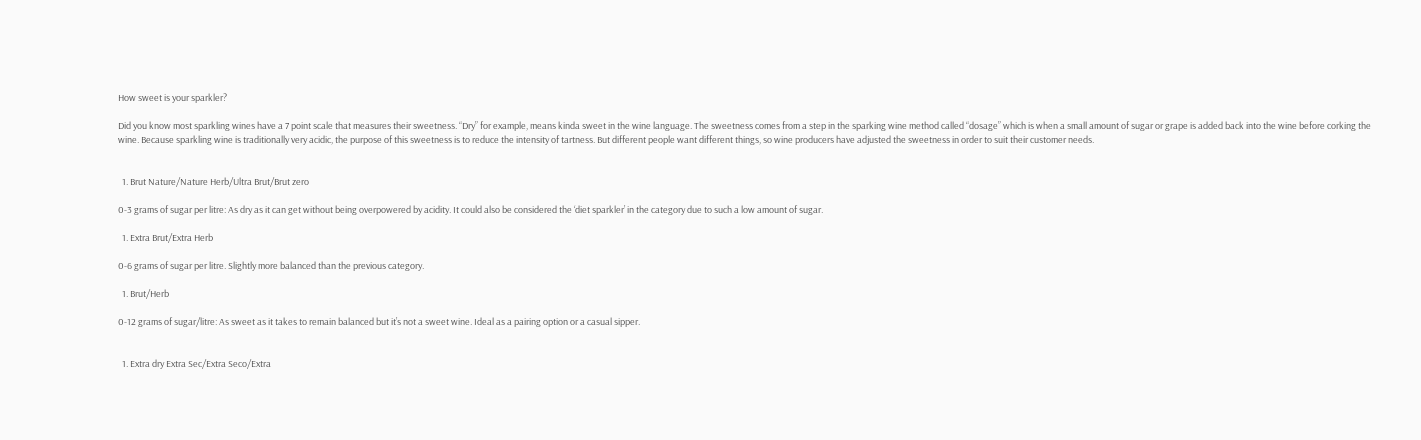How sweet is your sparkler?

Did you know most sparkling wines have a 7 point scale that measures their sweetness. “Dry” for example, means kinda sweet in the wine language. The sweetness comes from a step in the sparking wine method called “dosage” which is when a small amount of sugar or grape is added back into the wine before corking the wine. Because sparkling wine is traditionally very acidic, the purpose of this sweetness is to reduce the intensity of tartness. But different people want different things, so wine producers have adjusted the sweetness in order to suit their customer needs.


  1. Brut Nature/Nature Herb/Ultra Brut/Brut zero

0-3 grams of sugar per litre: As dry as it can get without being overpowered by acidity. It could also be considered the ‘diet sparkler’ in the category due to such a low amount of sugar.

  1. Extra Brut/Extra Herb

0-6 grams of sugar per litre. Slightly more balanced than the previous category.

  1. Brut/Herb

0-12 grams of sugar/litre: As sweet as it takes to remain balanced but it’s not a sweet wine. Ideal as a pairing option or a casual sipper.


  1. Extra dry Extra Sec/Extra Seco/Extra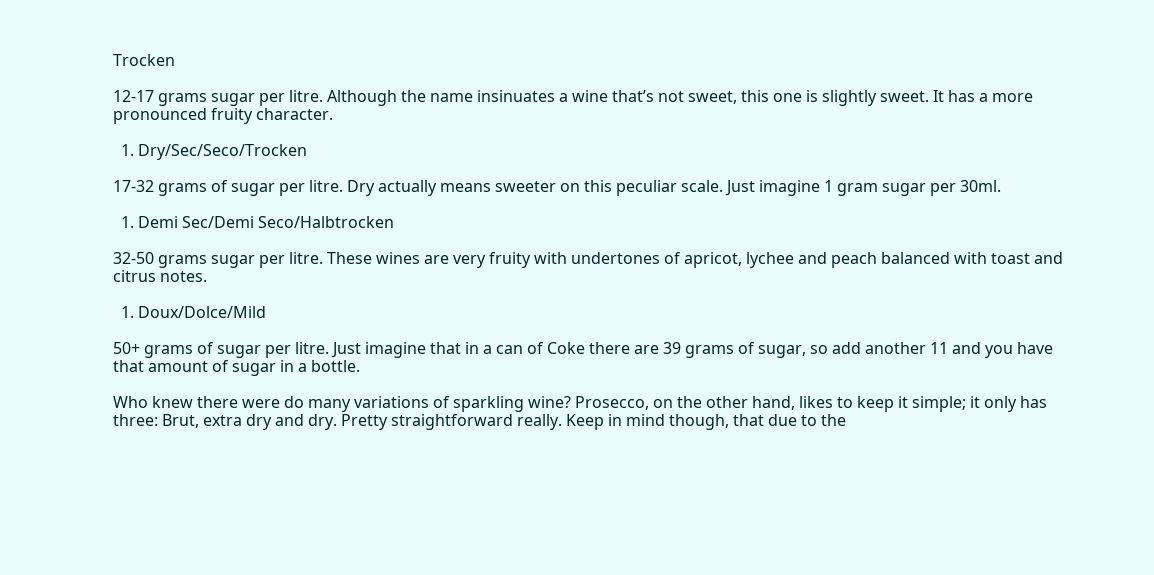Trocken

12-17 grams sugar per litre. Although the name insinuates a wine that’s not sweet, this one is slightly sweet. It has a more pronounced fruity character.

  1. Dry/Sec/Seco/Trocken

17-32 grams of sugar per litre. Dry actually means sweeter on this peculiar scale. Just imagine 1 gram sugar per 30ml.

  1. Demi Sec/Demi Seco/Halbtrocken

32-50 grams sugar per litre. These wines are very fruity with undertones of apricot, lychee and peach balanced with toast and citrus notes.

  1. Doux/Dolce/Mild

50+ grams of sugar per litre. Just imagine that in a can of Coke there are 39 grams of sugar, so add another 11 and you have that amount of sugar in a bottle.

Who knew there were do many variations of sparkling wine? Prosecco, on the other hand, likes to keep it simple; it only has three: Brut, extra dry and dry. Pretty straightforward really. Keep in mind though, that due to the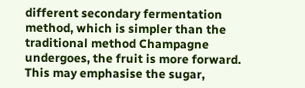different secondary fermentation method, which is simpler than the traditional method Champagne undergoes, the fruit is more forward. This may emphasise the sugar,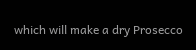which will make a dry Prosecco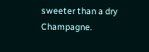sweeter than a dry Champagne.